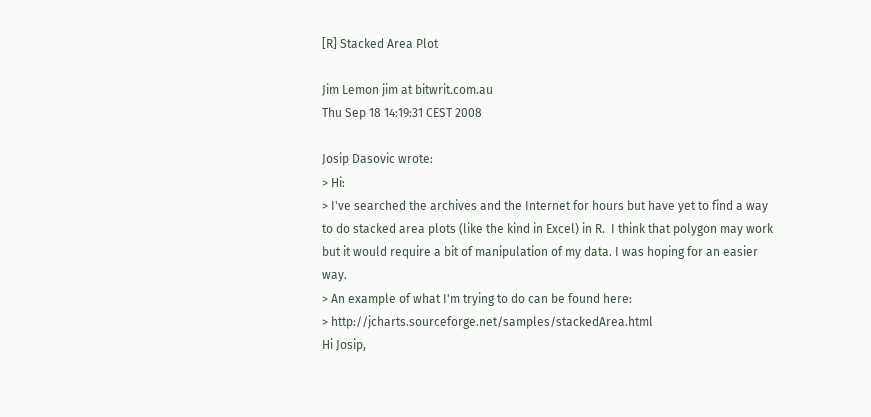[R] Stacked Area Plot

Jim Lemon jim at bitwrit.com.au
Thu Sep 18 14:19:31 CEST 2008

Josip Dasovic wrote:
> Hi:
> I've searched the archives and the Internet for hours but have yet to find a way to do stacked area plots (like the kind in Excel) in R.  I think that polygon may work but it would require a bit of manipulation of my data. I was hoping for an easier way.
> An example of what I'm trying to do can be found here:
> http://jcharts.sourceforge.net/samples/stackedArea.html
Hi Josip,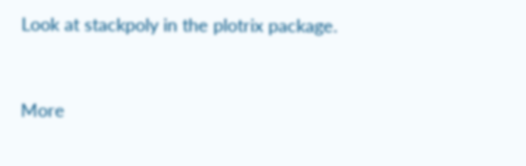Look at stackpoly in the plotrix package.


More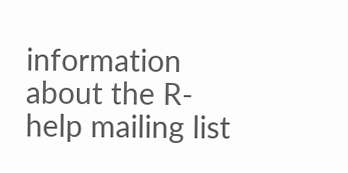information about the R-help mailing list